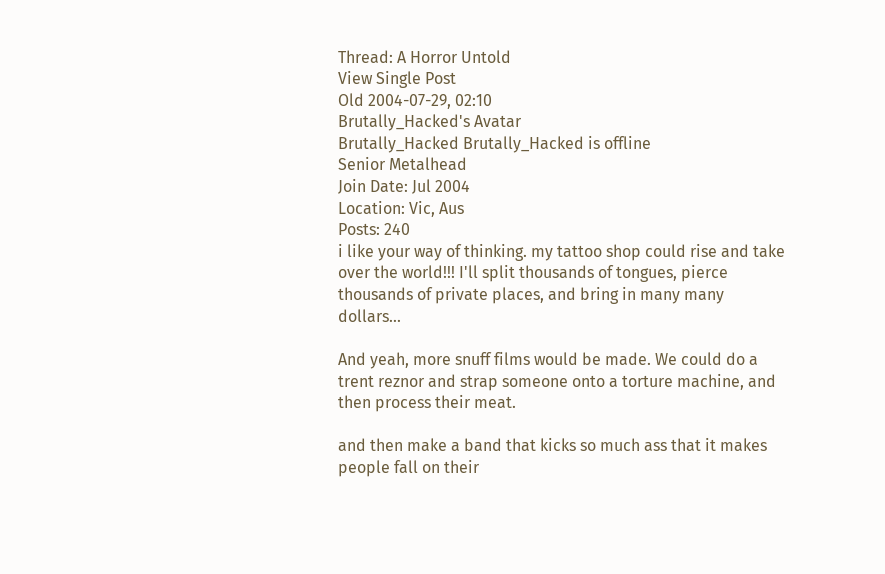Thread: A Horror Untold
View Single Post
Old 2004-07-29, 02:10
Brutally_Hacked's Avatar
Brutally_Hacked Brutally_Hacked is offline
Senior Metalhead
Join Date: Jul 2004
Location: Vic, Aus
Posts: 240
i like your way of thinking. my tattoo shop could rise and take over the world!!! I'll split thousands of tongues, pierce thousands of private places, and bring in many many dollars...

And yeah, more snuff films would be made. We could do a trent reznor and strap someone onto a torture machine, and then process their meat.

and then make a band that kicks so much ass that it makes people fall on their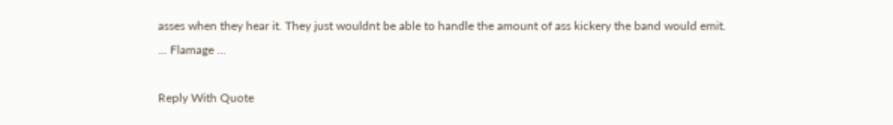asses when they hear it. They just wouldnt be able to handle the amount of ass kickery the band would emit.
... Flamage ...

Reply With Quote